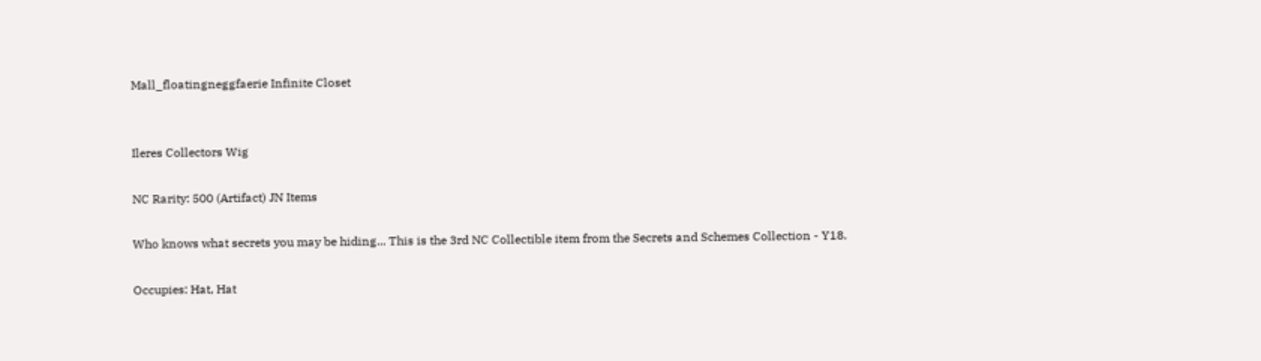Mall_floatingneggfaerie Infinite Closet


Ileres Collectors Wig

NC Rarity: 500 (Artifact) JN Items

Who knows what secrets you may be hiding... This is the 3rd NC Collectible item from the Secrets and Schemes Collection - Y18.

Occupies: Hat, Hat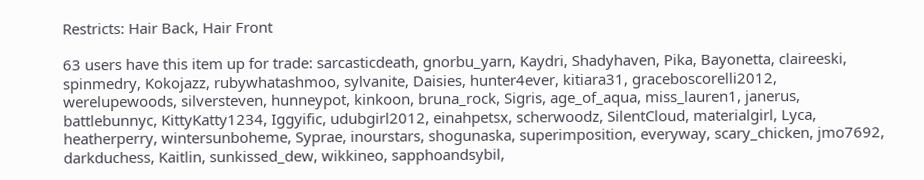Restricts: Hair Back, Hair Front

63 users have this item up for trade: sarcasticdeath, gnorbu_yarn, Kaydri, Shadyhaven, Pika, Bayonetta, claireeski, spinmedry, Kokojazz, rubywhatashmoo, sylvanite, Daisies, hunter4ever, kitiara31, graceboscorelli2012, werelupewoods, silversteven, hunneypot, kinkoon, bruna_rock, Sigris, age_of_aqua, miss_lauren1, janerus, battlebunnyc, KittyKatty1234, Iggyific, udubgirl2012, einahpetsx, scherwoodz, SilentCloud, materialgirl, Lyca, heatherperry, wintersunboheme, Syprae, inourstars, shogunaska, superimposition, everyway, scary_chicken, jmo7692, darkduchess, Kaitlin, sunkissed_dew, wikkineo, sapphoandsybil,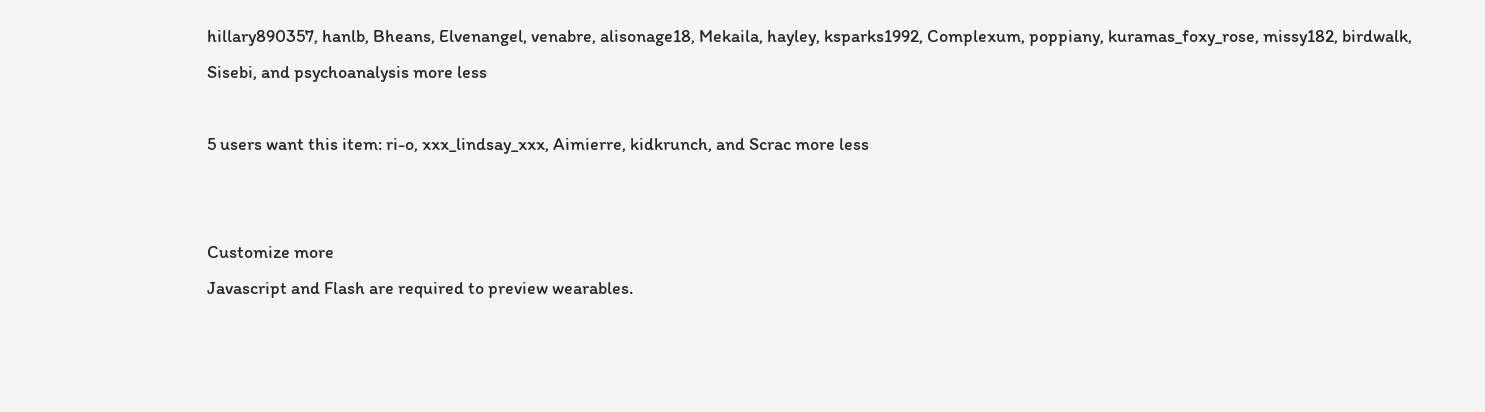hillary890357, hanlb, Bheans, Elvenangel, venabre, alisonage18, Mekaila, hayley, ksparks1992, Complexum, poppiany, kuramas_foxy_rose, missy182, birdwalk, Sisebi, and psychoanalysis more less

5 users want this item: ri-o, xxx_lindsay_xxx, Aimierre, kidkrunch, and Scrac more less


Customize more
Javascript and Flash are required to preview wearables.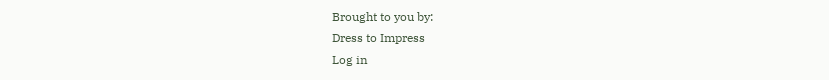Brought to you by:
Dress to Impress
Log in